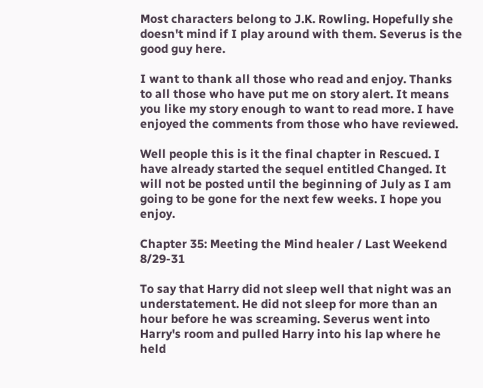Most characters belong to J.K. Rowling. Hopefully she doesn't mind if I play around with them. Severus is the good guy here.

I want to thank all those who read and enjoy. Thanks to all those who have put me on story alert. It means you like my story enough to want to read more. I have enjoyed the comments from those who have reviewed.

Well people this is it the final chapter in Rescued. I have already started the sequel entitled Changed. It will not be posted until the beginning of July as I am going to be gone for the next few weeks. I hope you enjoy.

Chapter 35: Meeting the Mind healer / Last Weekend 8/29-31

To say that Harry did not sleep well that night was an understatement. He did not sleep for more than an hour before he was screaming. Severus went into Harry's room and pulled Harry into his lap where he held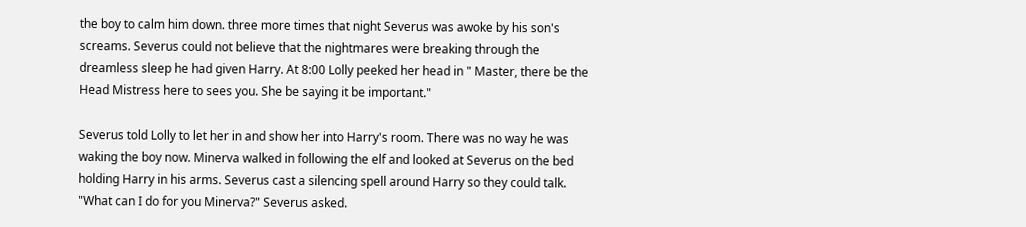the boy to calm him down. three more times that night Severus was awoke by his son's screams. Severus could not believe that the nightmares were breaking through the dreamless sleep he had given Harry. At 8:00 Lolly peeked her head in " Master, there be the Head Mistress here to sees you. She be saying it be important."

Severus told Lolly to let her in and show her into Harry's room. There was no way he was waking the boy now. Minerva walked in following the elf and looked at Severus on the bed holding Harry in his arms. Severus cast a silencing spell around Harry so they could talk. "What can I do for you Minerva?" Severus asked.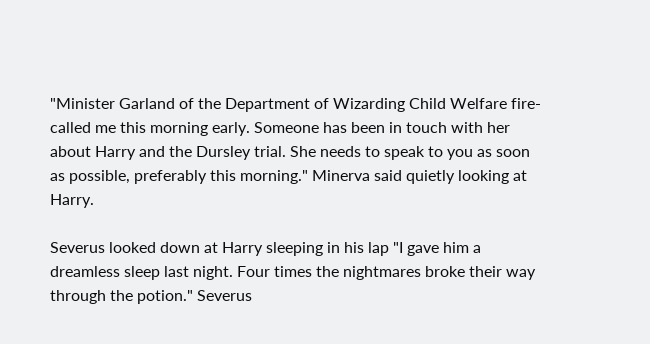"Minister Garland of the Department of Wizarding Child Welfare fire-called me this morning early. Someone has been in touch with her about Harry and the Dursley trial. She needs to speak to you as soon as possible, preferably this morning." Minerva said quietly looking at Harry.

Severus looked down at Harry sleeping in his lap "I gave him a dreamless sleep last night. Four times the nightmares broke their way through the potion." Severus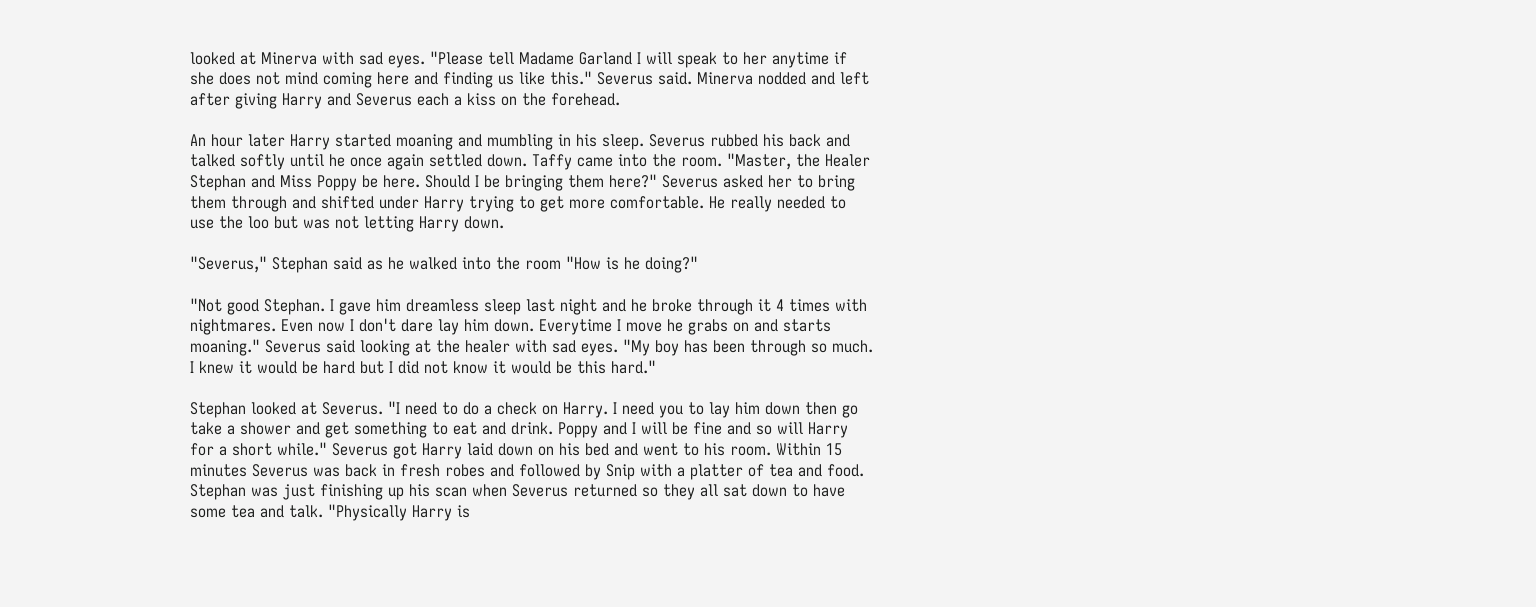looked at Minerva with sad eyes. "Please tell Madame Garland I will speak to her anytime if she does not mind coming here and finding us like this." Severus said. Minerva nodded and left after giving Harry and Severus each a kiss on the forehead.

An hour later Harry started moaning and mumbling in his sleep. Severus rubbed his back and talked softly until he once again settled down. Taffy came into the room. "Master, the Healer Stephan and Miss Poppy be here. Should I be bringing them here?" Severus asked her to bring them through and shifted under Harry trying to get more comfortable. He really needed to use the loo but was not letting Harry down.

"Severus," Stephan said as he walked into the room "How is he doing?"

"Not good Stephan. I gave him dreamless sleep last night and he broke through it 4 times with nightmares. Even now I don't dare lay him down. Everytime I move he grabs on and starts moaning." Severus said looking at the healer with sad eyes. "My boy has been through so much. I knew it would be hard but I did not know it would be this hard."

Stephan looked at Severus. "I need to do a check on Harry. I need you to lay him down then go take a shower and get something to eat and drink. Poppy and I will be fine and so will Harry for a short while." Severus got Harry laid down on his bed and went to his room. Within 15 minutes Severus was back in fresh robes and followed by Snip with a platter of tea and food. Stephan was just finishing up his scan when Severus returned so they all sat down to have some tea and talk. "Physically Harry is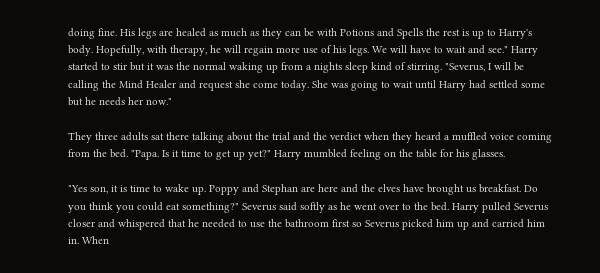doing fine. His legs are healed as much as they can be with Potions and Spells the rest is up to Harry's body. Hopefully, with therapy, he will regain more use of his legs. We will have to wait and see." Harry started to stir but it was the normal waking up from a nights sleep kind of stirring. "Severus, I will be calling the Mind Healer and request she come today. She was going to wait until Harry had settled some but he needs her now."

They three adults sat there talking about the trial and the verdict when they heard a muffled voice coming from the bed. "Papa. Is it time to get up yet?" Harry mumbled feeling on the table for his glasses.

"Yes son, it is time to wake up. Poppy and Stephan are here and the elves have brought us breakfast. Do you think you could eat something?" Severus said softly as he went over to the bed. Harry pulled Severus closer and whispered that he needed to use the bathroom first so Severus picked him up and carried him in. When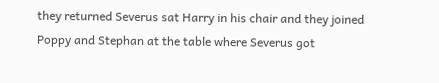they returned Severus sat Harry in his chair and they joined Poppy and Stephan at the table where Severus got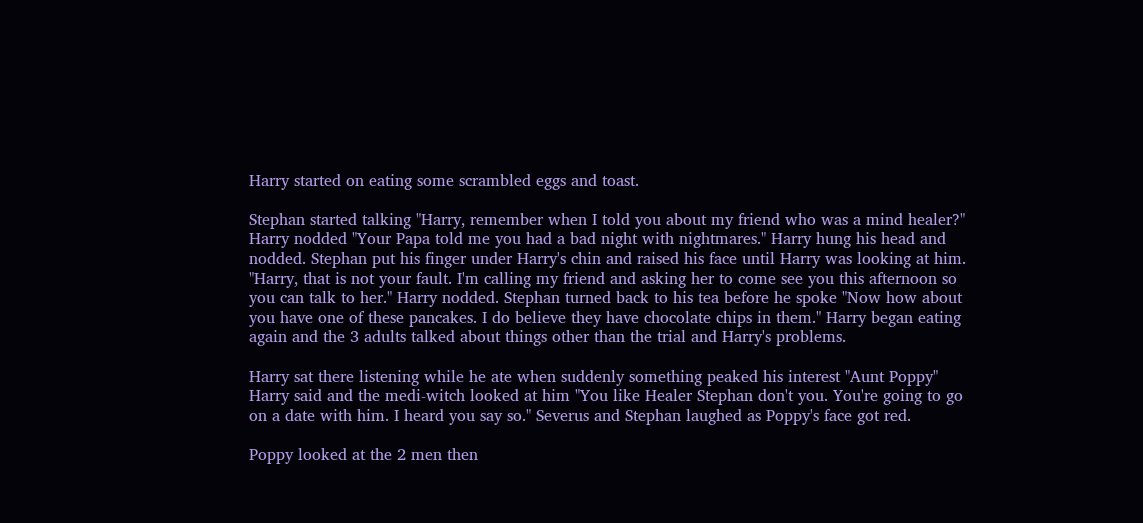Harry started on eating some scrambled eggs and toast.

Stephan started talking "Harry, remember when I told you about my friend who was a mind healer?" Harry nodded "Your Papa told me you had a bad night with nightmares." Harry hung his head and nodded. Stephan put his finger under Harry's chin and raised his face until Harry was looking at him. "Harry, that is not your fault. I'm calling my friend and asking her to come see you this afternoon so you can talk to her." Harry nodded. Stephan turned back to his tea before he spoke "Now how about you have one of these pancakes. I do believe they have chocolate chips in them." Harry began eating again and the 3 adults talked about things other than the trial and Harry's problems.

Harry sat there listening while he ate when suddenly something peaked his interest "Aunt Poppy" Harry said and the medi-witch looked at him "You like Healer Stephan don't you. You're going to go on a date with him. I heard you say so." Severus and Stephan laughed as Poppy's face got red.

Poppy looked at the 2 men then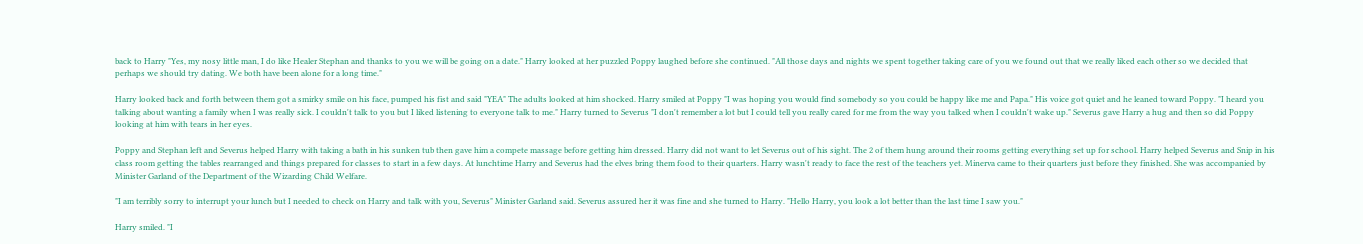back to Harry "Yes, my nosy little man, I do like Healer Stephan and thanks to you we will be going on a date." Harry looked at her puzzled Poppy laughed before she continued. "All those days and nights we spent together taking care of you we found out that we really liked each other so we decided that perhaps we should try dating. We both have been alone for a long time."

Harry looked back and forth between them got a smirky smile on his face, pumped his fist and said "YEA" The adults looked at him shocked. Harry smiled at Poppy "I was hoping you would find somebody so you could be happy like me and Papa." His voice got quiet and he leaned toward Poppy. "I heard you talking about wanting a family when I was really sick. I couldn't talk to you but I liked listening to everyone talk to me." Harry turned to Severus "I don't remember a lot but I could tell you really cared for me from the way you talked when I couldn't wake up." Severus gave Harry a hug and then so did Poppy looking at him with tears in her eyes.

Poppy and Stephan left and Severus helped Harry with taking a bath in his sunken tub then gave him a compete massage before getting him dressed. Harry did not want to let Severus out of his sight. The 2 of them hung around their rooms getting everything set up for school. Harry helped Severus and Snip in his class room getting the tables rearranged and things prepared for classes to start in a few days. At lunchtime Harry and Severus had the elves bring them food to their quarters. Harry wasn't ready to face the rest of the teachers yet. Minerva came to their quarters just before they finished. She was accompanied by Minister Garland of the Department of the Wizarding Child Welfare.

"I am terribly sorry to interrupt your lunch but I needed to check on Harry and talk with you, Severus" Minister Garland said. Severus assured her it was fine and she turned to Harry. "Hello Harry, you look a lot better than the last time I saw you."

Harry smiled. "I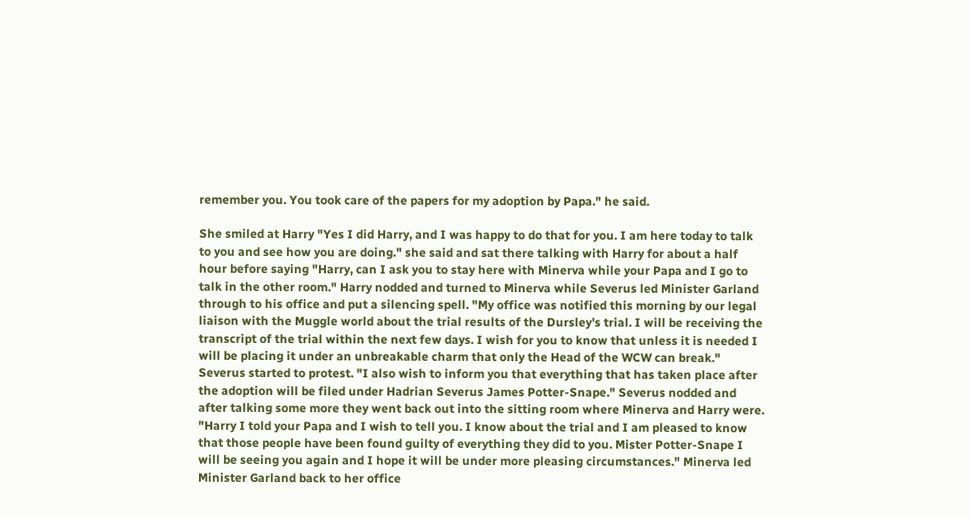remember you. You took care of the papers for my adoption by Papa." he said.

She smiled at Harry "Yes I did Harry, and I was happy to do that for you. I am here today to talk to you and see how you are doing." she said and sat there talking with Harry for about a half hour before saying "Harry, can I ask you to stay here with Minerva while your Papa and I go to talk in the other room." Harry nodded and turned to Minerva while Severus led Minister Garland through to his office and put a silencing spell. "My office was notified this morning by our legal liaison with the Muggle world about the trial results of the Dursley's trial. I will be receiving the transcript of the trial within the next few days. I wish for you to know that unless it is needed I will be placing it under an unbreakable charm that only the Head of the WCW can break." Severus started to protest. "I also wish to inform you that everything that has taken place after the adoption will be filed under Hadrian Severus James Potter-Snape." Severus nodded and after talking some more they went back out into the sitting room where Minerva and Harry were. "Harry I told your Papa and I wish to tell you. I know about the trial and I am pleased to know that those people have been found guilty of everything they did to you. Mister Potter-Snape I will be seeing you again and I hope it will be under more pleasing circumstances." Minerva led Minister Garland back to her office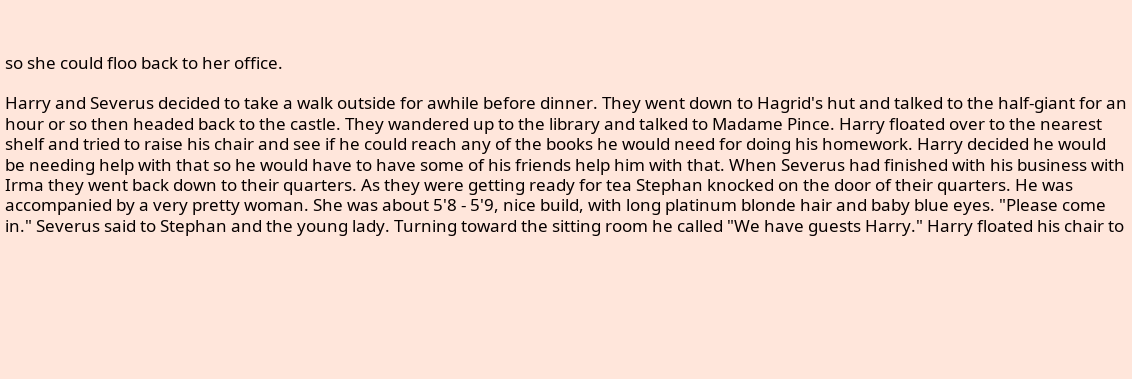so she could floo back to her office.

Harry and Severus decided to take a walk outside for awhile before dinner. They went down to Hagrid's hut and talked to the half-giant for an hour or so then headed back to the castle. They wandered up to the library and talked to Madame Pince. Harry floated over to the nearest shelf and tried to raise his chair and see if he could reach any of the books he would need for doing his homework. Harry decided he would be needing help with that so he would have to have some of his friends help him with that. When Severus had finished with his business with Irma they went back down to their quarters. As they were getting ready for tea Stephan knocked on the door of their quarters. He was accompanied by a very pretty woman. She was about 5'8 - 5'9, nice build, with long platinum blonde hair and baby blue eyes. "Please come in." Severus said to Stephan and the young lady. Turning toward the sitting room he called "We have guests Harry." Harry floated his chair to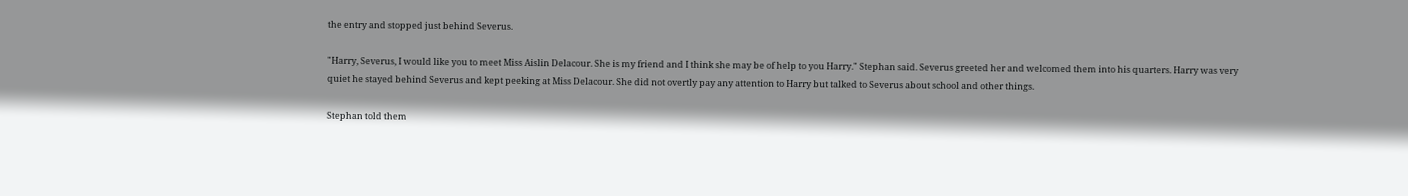the entry and stopped just behind Severus.

"Harry, Severus, I would like you to meet Miss Aislin Delacour. She is my friend and I think she may be of help to you Harry." Stephan said. Severus greeted her and welcomed them into his quarters. Harry was very quiet he stayed behind Severus and kept peeking at Miss Delacour. She did not overtly pay any attention to Harry but talked to Severus about school and other things.

Stephan told them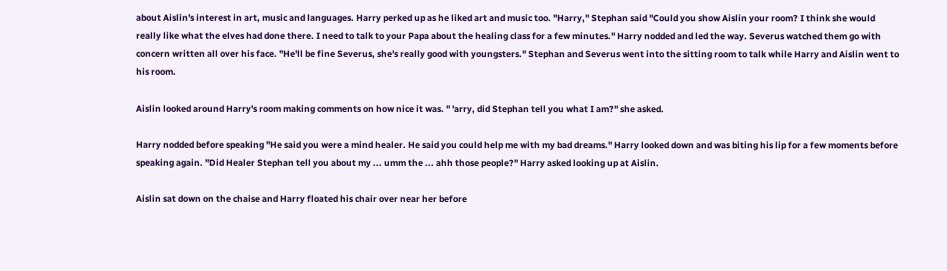about Aislin's interest in art, music and languages. Harry perked up as he liked art and music too. "Harry," Stephan said "Could you show Aislin your room? I think she would really like what the elves had done there. I need to talk to your Papa about the healing class for a few minutes." Harry nodded and led the way. Severus watched them go with concern written all over his face. "He'll be fine Severus, she's really good with youngsters." Stephan and Severus went into the sitting room to talk while Harry and Aislin went to his room.

Aislin looked around Harry's room making comments on how nice it was. " 'arry, did Stephan tell you what I am?" she asked.

Harry nodded before speaking "He said you were a mind healer. He said you could help me with my bad dreams." Harry looked down and was biting his lip for a few moments before speaking again. "Did Healer Stephan tell you about my ... umm the ... ahh those people?" Harry asked looking up at Aislin.

Aislin sat down on the chaise and Harry floated his chair over near her before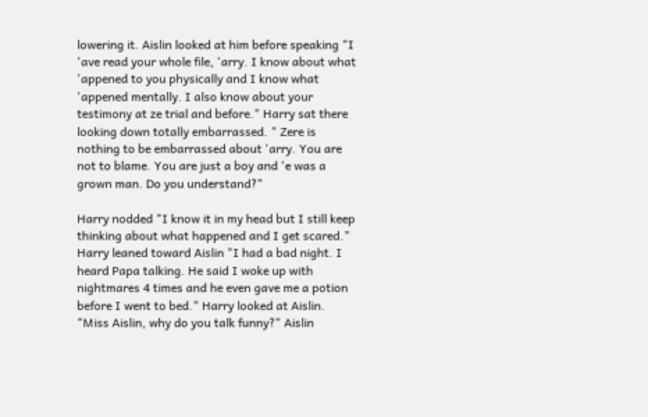lowering it. Aislin looked at him before speaking "I 'ave read your whole file, 'arry. I know about what 'appened to you physically and I know what 'appened mentally. I also know about your testimony at ze trial and before." Harry sat there looking down totally embarrassed. " Zere is nothing to be embarrassed about 'arry. You are not to blame. You are just a boy and 'e was a grown man. Do you understand?"

Harry nodded "I know it in my head but I still keep thinking about what happened and I get scared." Harry leaned toward Aislin "I had a bad night. I heard Papa talking. He said I woke up with nightmares 4 times and he even gave me a potion before I went to bed." Harry looked at Aislin. "Miss Aislin, why do you talk funny?" Aislin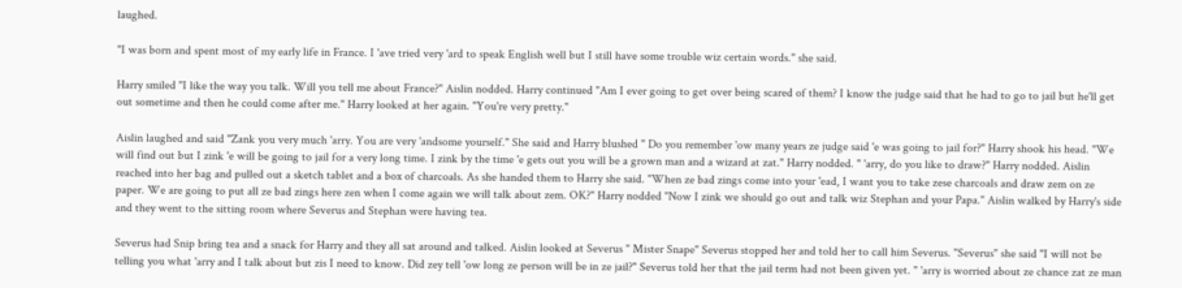laughed.

"I was born and spent most of my early life in France. I 'ave tried very 'ard to speak English well but I still have some trouble wiz certain words." she said.

Harry smiled "I like the way you talk. Will you tell me about France?" Aislin nodded. Harry continued "Am I ever going to get over being scared of them? I know the judge said that he had to go to jail but he'll get out sometime and then he could come after me." Harry looked at her again. "You're very pretty."

Aislin laughed and said "Zank you very much 'arry. You are very 'andsome yourself." She said and Harry blushed " Do you remember 'ow many years ze judge said 'e was going to jail for?" Harry shook his head. "We will find out but I zink 'e will be going to jail for a very long time. I zink by the time 'e gets out you will be a grown man and a wizard at zat." Harry nodded. " 'arry, do you like to draw?" Harry nodded. Aislin reached into her bag and pulled out a sketch tablet and a box of charcoals. As she handed them to Harry she said. "When ze bad zings come into your 'ead, I want you to take zese charcoals and draw zem on ze paper. We are going to put all ze bad zings here zen when I come again we will talk about zem. OK?" Harry nodded "Now I zink we should go out and talk wiz Stephan and your Papa." Aislin walked by Harry's side and they went to the sitting room where Severus and Stephan were having tea.

Severus had Snip bring tea and a snack for Harry and they all sat around and talked. Aislin looked at Severus " Mister Snape" Severus stopped her and told her to call him Severus. "Severus" she said "I will not be telling you what 'arry and I talk about but zis I need to know. Did zey tell 'ow long ze person will be in ze jail?" Severus told her that the jail term had not been given yet. " 'arry is worried about ze chance zat ze man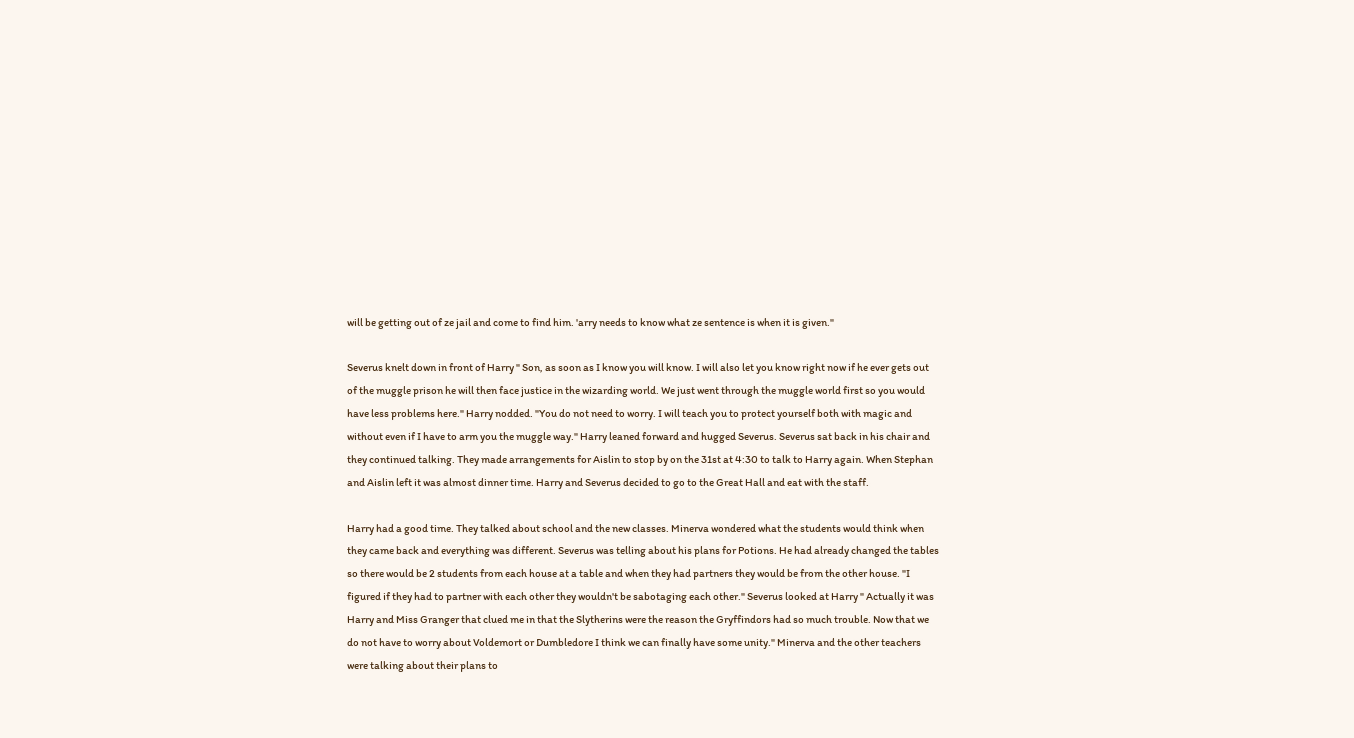will be getting out of ze jail and come to find him. 'arry needs to know what ze sentence is when it is given."

Severus knelt down in front of Harry " Son, as soon as I know you will know. I will also let you know right now if he ever gets out of the muggle prison he will then face justice in the wizarding world. We just went through the muggle world first so you would have less problems here." Harry nodded. "You do not need to worry. I will teach you to protect yourself both with magic and without even if I have to arm you the muggle way." Harry leaned forward and hugged Severus. Severus sat back in his chair and they continued talking. They made arrangements for Aislin to stop by on the 31st at 4:30 to talk to Harry again. When Stephan and Aislin left it was almost dinner time. Harry and Severus decided to go to the Great Hall and eat with the staff.

Harry had a good time. They talked about school and the new classes. Minerva wondered what the students would think when they came back and everything was different. Severus was telling about his plans for Potions. He had already changed the tables so there would be 2 students from each house at a table and when they had partners they would be from the other house. "I figured if they had to partner with each other they wouldn't be sabotaging each other." Severus looked at Harry " Actually it was Harry and Miss Granger that clued me in that the Slytherins were the reason the Gryffindors had so much trouble. Now that we do not have to worry about Voldemort or Dumbledore I think we can finally have some unity." Minerva and the other teachers were talking about their plans to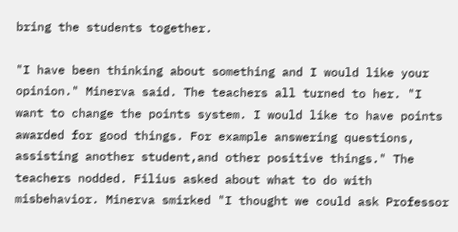bring the students together.

"I have been thinking about something and I would like your opinion." Minerva said. The teachers all turned to her. "I want to change the points system. I would like to have points awarded for good things. For example answering questions, assisting another student,and other positive things." The teachers nodded. Filius asked about what to do with misbehavior. Minerva smirked "I thought we could ask Professor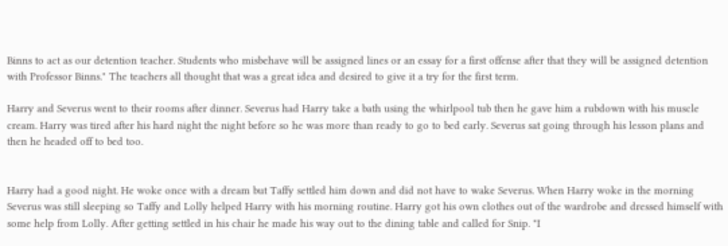Binns to act as our detention teacher. Students who misbehave will be assigned lines or an essay for a first offense after that they will be assigned detention with Professor Binns." The teachers all thought that was a great idea and desired to give it a try for the first term.

Harry and Severus went to their rooms after dinner. Severus had Harry take a bath using the whirlpool tub then he gave him a rubdown with his muscle cream. Harry was tired after his hard night the night before so he was more than ready to go to bed early. Severus sat going through his lesson plans and then he headed off to bed too.


Harry had a good night. He woke once with a dream but Taffy settled him down and did not have to wake Severus. When Harry woke in the morning Severus was still sleeping so Taffy and Lolly helped Harry with his morning routine. Harry got his own clothes out of the wardrobe and dressed himself with some help from Lolly. After getting settled in his chair he made his way out to the dining table and called for Snip. "I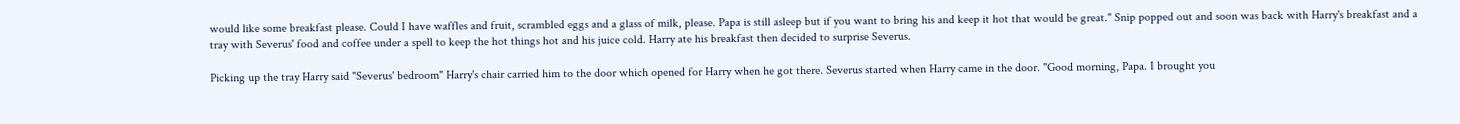would like some breakfast please. Could I have waffles and fruit, scrambled eggs and a glass of milk, please. Papa is still asleep but if you want to bring his and keep it hot that would be great." Snip popped out and soon was back with Harry's breakfast and a tray with Severus' food and coffee under a spell to keep the hot things hot and his juice cold. Harry ate his breakfast then decided to surprise Severus.

Picking up the tray Harry said "Severus' bedroom" Harry's chair carried him to the door which opened for Harry when he got there. Severus started when Harry came in the door. "Good morning, Papa. I brought you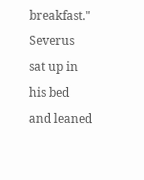breakfast." Severus sat up in his bed and leaned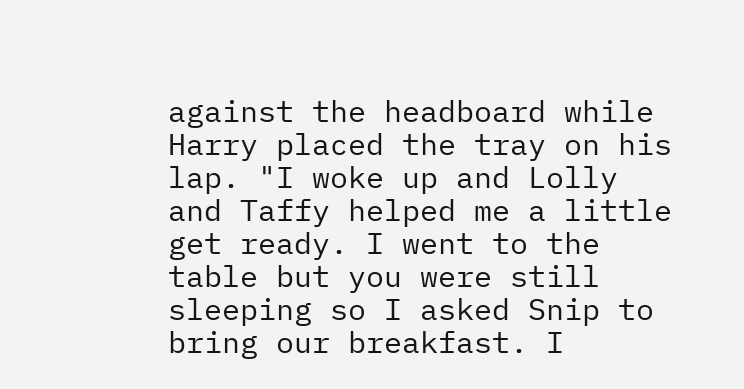against the headboard while Harry placed the tray on his lap. "I woke up and Lolly and Taffy helped me a little get ready. I went to the table but you were still sleeping so I asked Snip to bring our breakfast. I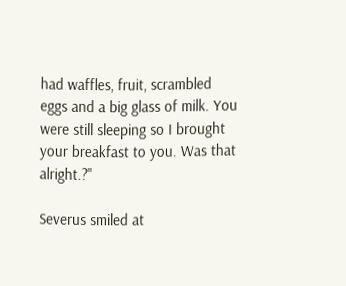had waffles, fruit, scrambled eggs and a big glass of milk. You were still sleeping so I brought your breakfast to you. Was that alright.?"

Severus smiled at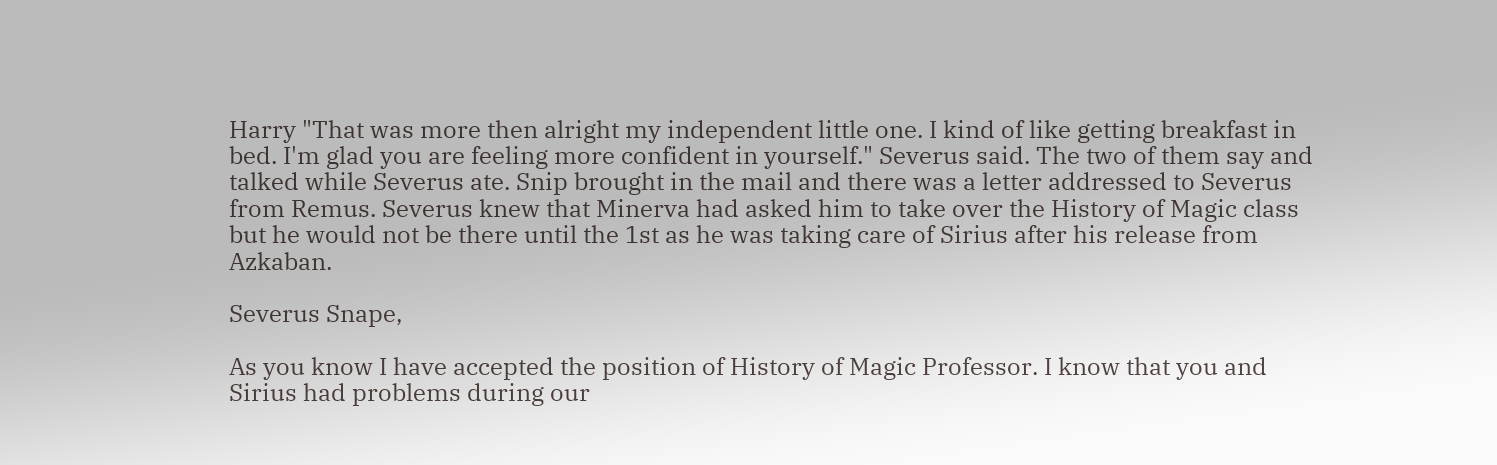Harry "That was more then alright my independent little one. I kind of like getting breakfast in bed. I'm glad you are feeling more confident in yourself." Severus said. The two of them say and talked while Severus ate. Snip brought in the mail and there was a letter addressed to Severus from Remus. Severus knew that Minerva had asked him to take over the History of Magic class but he would not be there until the 1st as he was taking care of Sirius after his release from Azkaban.

Severus Snape,

As you know I have accepted the position of History of Magic Professor. I know that you and Sirius had problems during our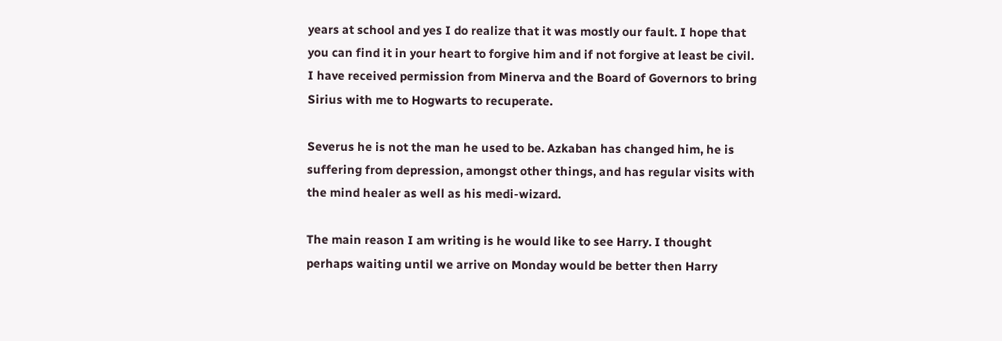years at school and yes I do realize that it was mostly our fault. I hope that you can find it in your heart to forgive him and if not forgive at least be civil. I have received permission from Minerva and the Board of Governors to bring Sirius with me to Hogwarts to recuperate.

Severus he is not the man he used to be. Azkaban has changed him, he is suffering from depression, amongst other things, and has regular visits with the mind healer as well as his medi-wizard.

The main reason I am writing is he would like to see Harry. I thought perhaps waiting until we arrive on Monday would be better then Harry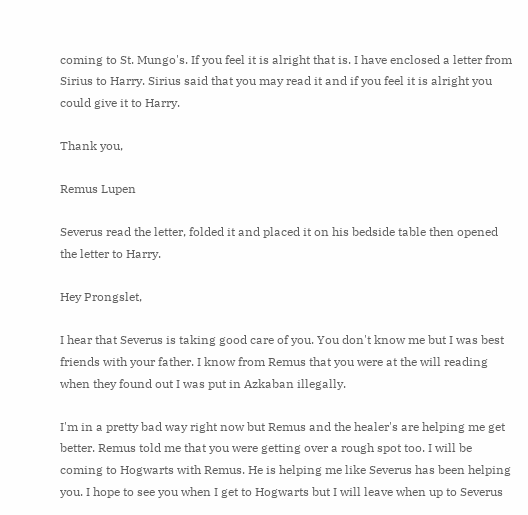coming to St. Mungo's. If you feel it is alright that is. I have enclosed a letter from Sirius to Harry. Sirius said that you may read it and if you feel it is alright you could give it to Harry.

Thank you,

Remus Lupen

Severus read the letter, folded it and placed it on his bedside table then opened the letter to Harry.

Hey Prongslet,

I hear that Severus is taking good care of you. You don't know me but I was best friends with your father. I know from Remus that you were at the will reading when they found out I was put in Azkaban illegally.

I'm in a pretty bad way right now but Remus and the healer's are helping me get better. Remus told me that you were getting over a rough spot too. I will be coming to Hogwarts with Remus. He is helping me like Severus has been helping you. I hope to see you when I get to Hogwarts but I will leave when up to Severus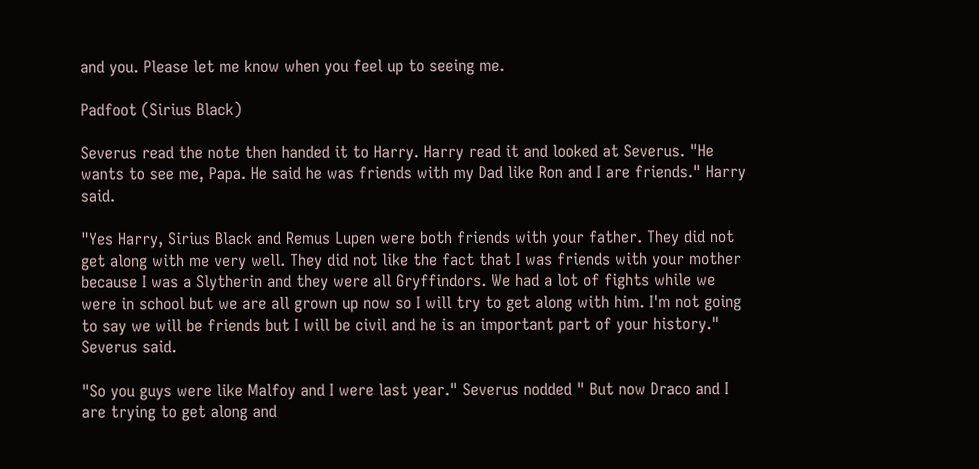and you. Please let me know when you feel up to seeing me.

Padfoot (Sirius Black)

Severus read the note then handed it to Harry. Harry read it and looked at Severus. "He wants to see me, Papa. He said he was friends with my Dad like Ron and I are friends." Harry said.

"Yes Harry, Sirius Black and Remus Lupen were both friends with your father. They did not get along with me very well. They did not like the fact that I was friends with your mother because I was a Slytherin and they were all Gryffindors. We had a lot of fights while we were in school but we are all grown up now so I will try to get along with him. I'm not going to say we will be friends but I will be civil and he is an important part of your history." Severus said.

"So you guys were like Malfoy and I were last year." Severus nodded " But now Draco and I are trying to get along and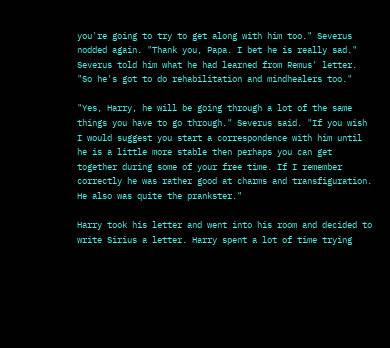you're going to try to get along with him too." Severus nodded again. "Thank you, Papa. I bet he is really sad." Severus told him what he had learned from Remus' letter. "So he's got to do rehabilitation and mindhealers too."

"Yes, Harry, he will be going through a lot of the same things you have to go through." Severus said. "If you wish I would suggest you start a correspondence with him until he is a little more stable then perhaps you can get together during some of your free time. If I remember correctly he was rather good at charms and transfiguration. He also was quite the prankster."

Harry took his letter and went into his room and decided to write Sirius a letter. Harry spent a lot of time trying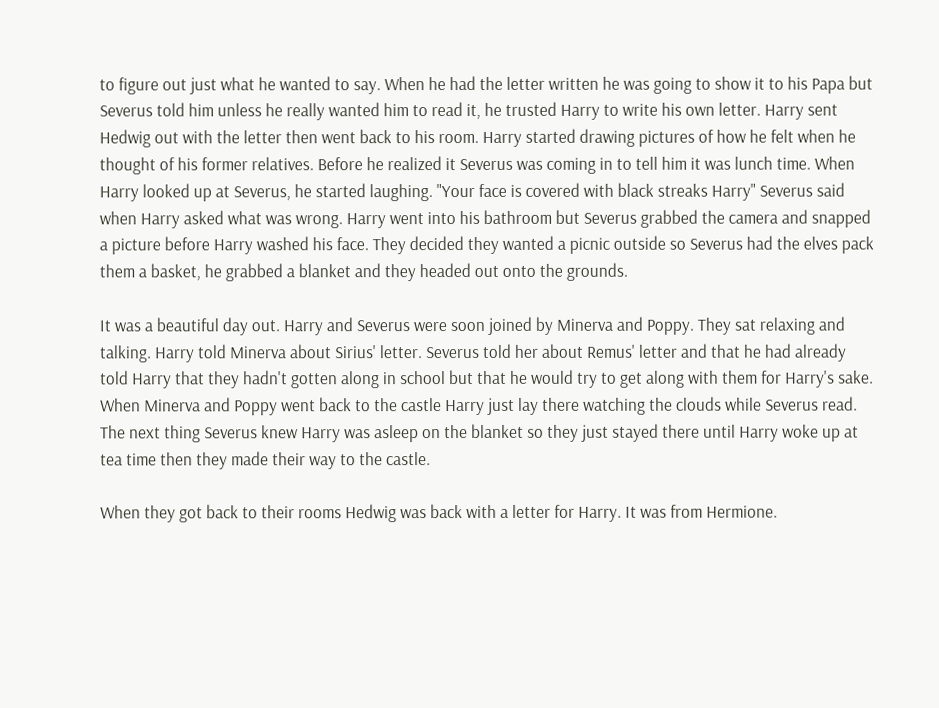to figure out just what he wanted to say. When he had the letter written he was going to show it to his Papa but Severus told him unless he really wanted him to read it, he trusted Harry to write his own letter. Harry sent Hedwig out with the letter then went back to his room. Harry started drawing pictures of how he felt when he thought of his former relatives. Before he realized it Severus was coming in to tell him it was lunch time. When Harry looked up at Severus, he started laughing. "Your face is covered with black streaks Harry" Severus said when Harry asked what was wrong. Harry went into his bathroom but Severus grabbed the camera and snapped a picture before Harry washed his face. They decided they wanted a picnic outside so Severus had the elves pack them a basket, he grabbed a blanket and they headed out onto the grounds.

It was a beautiful day out. Harry and Severus were soon joined by Minerva and Poppy. They sat relaxing and talking. Harry told Minerva about Sirius' letter. Severus told her about Remus' letter and that he had already told Harry that they hadn't gotten along in school but that he would try to get along with them for Harry's sake. When Minerva and Poppy went back to the castle Harry just lay there watching the clouds while Severus read. The next thing Severus knew Harry was asleep on the blanket so they just stayed there until Harry woke up at tea time then they made their way to the castle.

When they got back to their rooms Hedwig was back with a letter for Harry. It was from Hermione.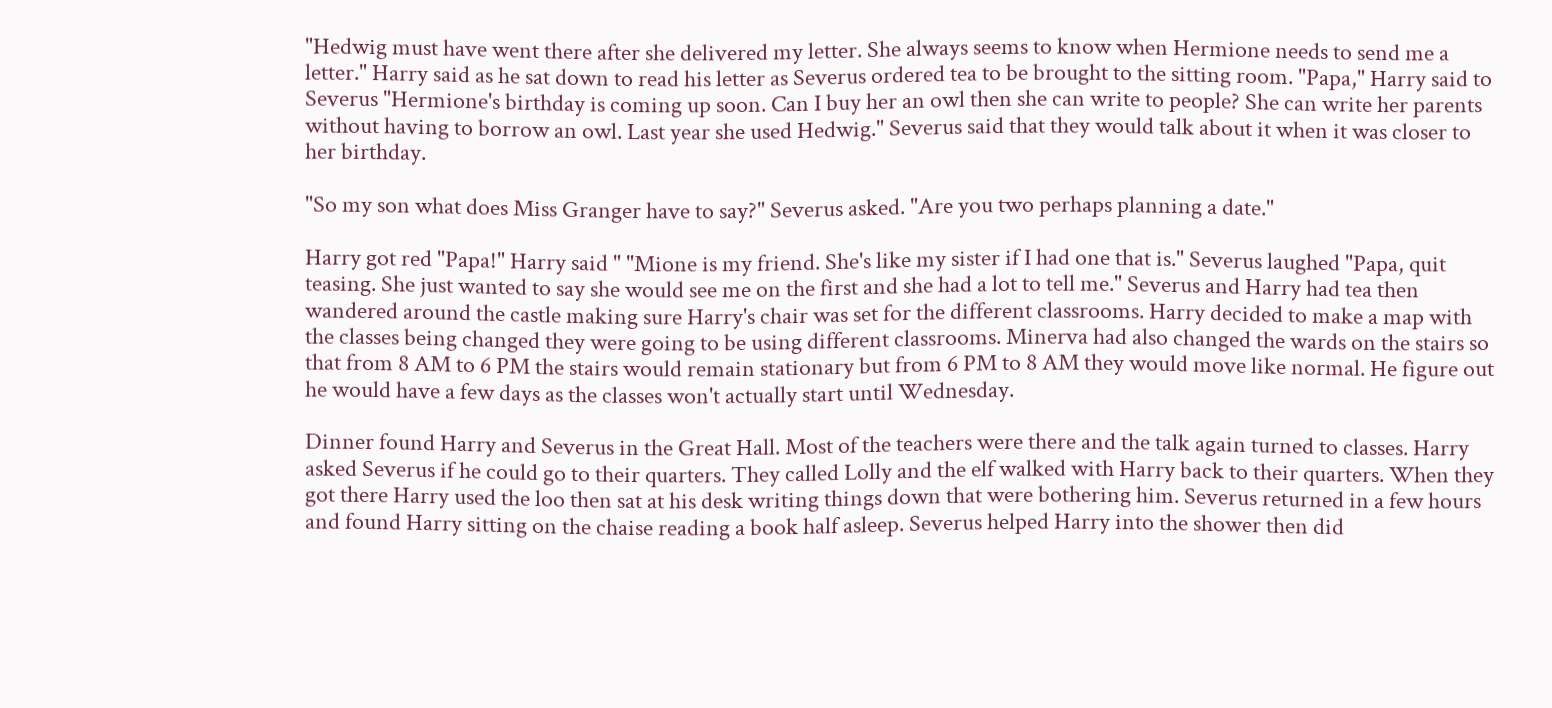"Hedwig must have went there after she delivered my letter. She always seems to know when Hermione needs to send me a letter." Harry said as he sat down to read his letter as Severus ordered tea to be brought to the sitting room. "Papa," Harry said to Severus "Hermione's birthday is coming up soon. Can I buy her an owl then she can write to people? She can write her parents without having to borrow an owl. Last year she used Hedwig." Severus said that they would talk about it when it was closer to her birthday.

"So my son what does Miss Granger have to say?" Severus asked. "Are you two perhaps planning a date."

Harry got red "Papa!" Harry said " "Mione is my friend. She's like my sister if I had one that is." Severus laughed "Papa, quit teasing. She just wanted to say she would see me on the first and she had a lot to tell me." Severus and Harry had tea then wandered around the castle making sure Harry's chair was set for the different classrooms. Harry decided to make a map with the classes being changed they were going to be using different classrooms. Minerva had also changed the wards on the stairs so that from 8 AM to 6 PM the stairs would remain stationary but from 6 PM to 8 AM they would move like normal. He figure out he would have a few days as the classes won't actually start until Wednesday.

Dinner found Harry and Severus in the Great Hall. Most of the teachers were there and the talk again turned to classes. Harry asked Severus if he could go to their quarters. They called Lolly and the elf walked with Harry back to their quarters. When they got there Harry used the loo then sat at his desk writing things down that were bothering him. Severus returned in a few hours and found Harry sitting on the chaise reading a book half asleep. Severus helped Harry into the shower then did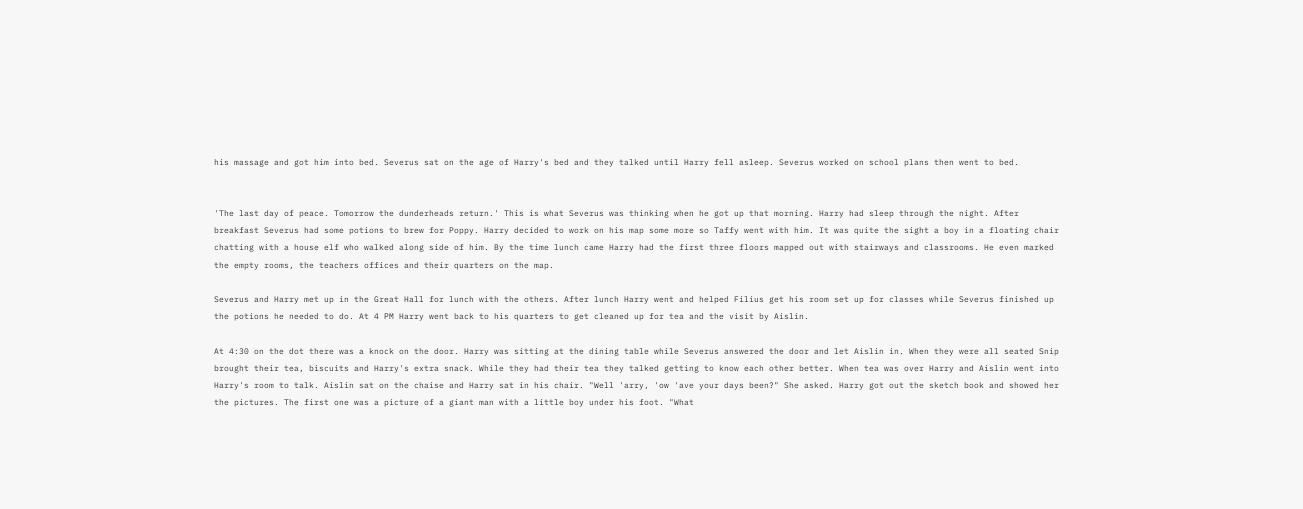his massage and got him into bed. Severus sat on the age of Harry's bed and they talked until Harry fell asleep. Severus worked on school plans then went to bed.


'The last day of peace. Tomorrow the dunderheads return.' This is what Severus was thinking when he got up that morning. Harry had sleep through the night. After breakfast Severus had some potions to brew for Poppy. Harry decided to work on his map some more so Taffy went with him. It was quite the sight a boy in a floating chair chatting with a house elf who walked along side of him. By the time lunch came Harry had the first three floors mapped out with stairways and classrooms. He even marked the empty rooms, the teachers offices and their quarters on the map.

Severus and Harry met up in the Great Hall for lunch with the others. After lunch Harry went and helped Filius get his room set up for classes while Severus finished up the potions he needed to do. At 4 PM Harry went back to his quarters to get cleaned up for tea and the visit by Aislin.

At 4:30 on the dot there was a knock on the door. Harry was sitting at the dining table while Severus answered the door and let Aislin in. When they were all seated Snip brought their tea, biscuits and Harry's extra snack. While they had their tea they talked getting to know each other better. When tea was over Harry and Aislin went into Harry's room to talk. Aislin sat on the chaise and Harry sat in his chair. "Well 'arry, 'ow 'ave your days been?" She asked. Harry got out the sketch book and showed her the pictures. The first one was a picture of a giant man with a little boy under his foot. "What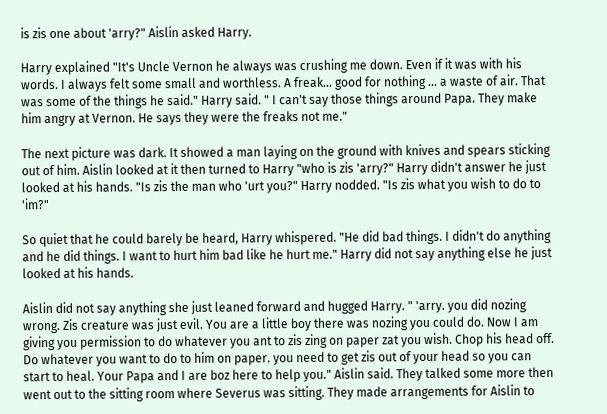is zis one about 'arry?" Aislin asked Harry.

Harry explained "It's Uncle Vernon he always was crushing me down. Even if it was with his words. I always felt some small and worthless. A freak... good for nothing ... a waste of air. That was some of the things he said." Harry said. " I can't say those things around Papa. They make him angry at Vernon. He says they were the freaks not me."

The next picture was dark. It showed a man laying on the ground with knives and spears sticking out of him. Aislin looked at it then turned to Harry "who is zis 'arry?" Harry didn't answer he just looked at his hands. "Is zis the man who 'urt you?" Harry nodded. "Is zis what you wish to do to 'im?"

So quiet that he could barely be heard, Harry whispered. "He did bad things. I didn't do anything and he did things. I want to hurt him bad like he hurt me." Harry did not say anything else he just looked at his hands.

Aislin did not say anything she just leaned forward and hugged Harry. " 'arry. you did nozing wrong. Zis creature was just evil. You are a little boy there was nozing you could do. Now I am giving you permission to do whatever you ant to zis zing on paper zat you wish. Chop his head off. Do whatever you want to do to him on paper. you need to get zis out of your head so you can start to heal. Your Papa and I are boz here to help you." Aislin said. They talked some more then went out to the sitting room where Severus was sitting. They made arrangements for Aislin to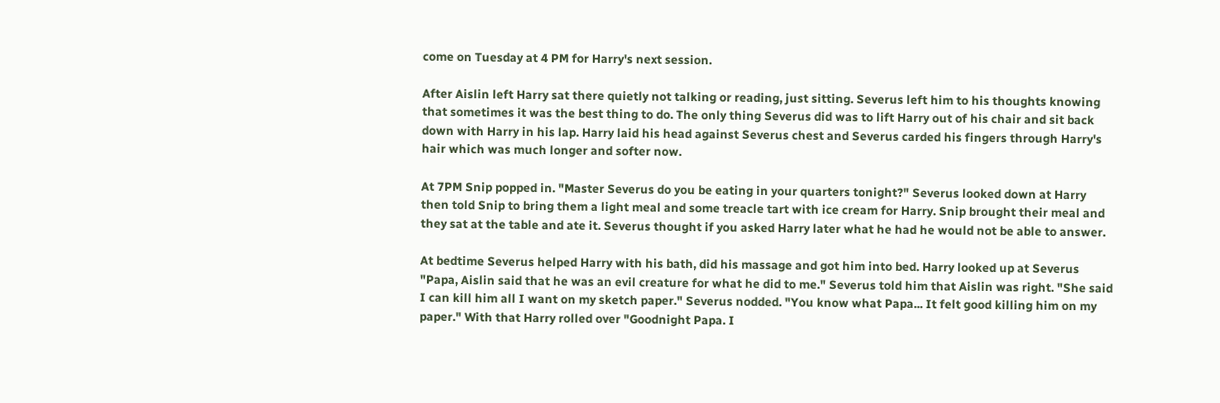come on Tuesday at 4 PM for Harry's next session.

After Aislin left Harry sat there quietly not talking or reading, just sitting. Severus left him to his thoughts knowing that sometimes it was the best thing to do. The only thing Severus did was to lift Harry out of his chair and sit back down with Harry in his lap. Harry laid his head against Severus chest and Severus carded his fingers through Harry's hair which was much longer and softer now.

At 7PM Snip popped in. "Master Severus do you be eating in your quarters tonight?" Severus looked down at Harry then told Snip to bring them a light meal and some treacle tart with ice cream for Harry. Snip brought their meal and they sat at the table and ate it. Severus thought if you asked Harry later what he had he would not be able to answer.

At bedtime Severus helped Harry with his bath, did his massage and got him into bed. Harry looked up at Severus "Papa, Aislin said that he was an evil creature for what he did to me." Severus told him that Aislin was right. "She said I can kill him all I want on my sketch paper." Severus nodded. "You know what Papa... It felt good killing him on my paper." With that Harry rolled over "Goodnight Papa. I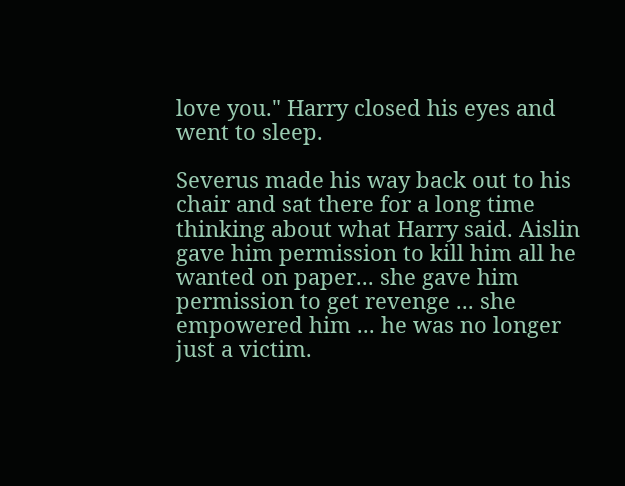love you." Harry closed his eyes and went to sleep.

Severus made his way back out to his chair and sat there for a long time thinking about what Harry said. Aislin gave him permission to kill him all he wanted on paper... she gave him permission to get revenge ... she empowered him ... he was no longer just a victim.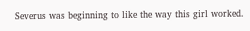Severus was beginning to like the way this girl worked.